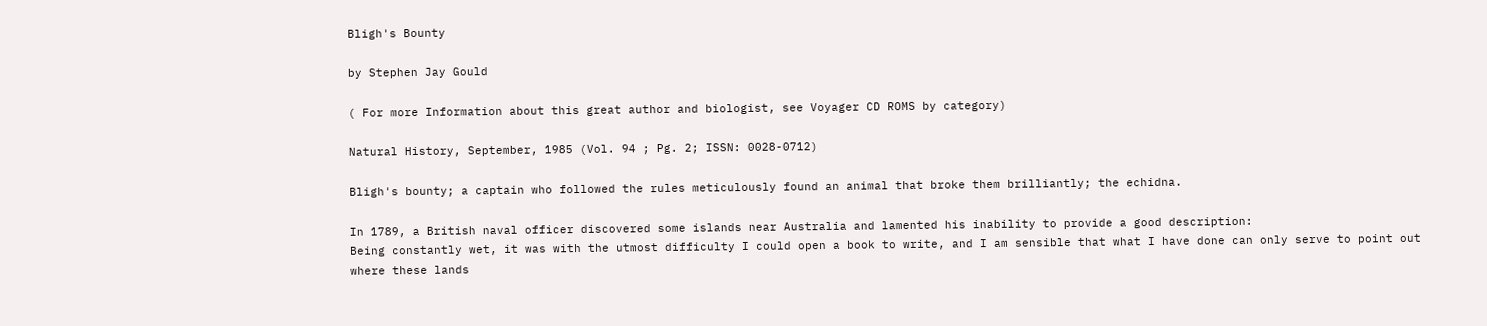Bligh's Bounty

by Stephen Jay Gould

( For more Information about this great author and biologist, see Voyager CD ROMS by category)

Natural History, September, 1985 (Vol. 94 ; Pg. 2; ISSN: 0028-0712)

Bligh's bounty; a captain who followed the rules meticulously found an animal that broke them brilliantly; the echidna.

In 1789, a British naval officer discovered some islands near Australia and lamented his inability to provide a good description:
Being constantly wet, it was with the utmost difficulty I could open a book to write, and I am sensible that what I have done can only serve to point out where these lands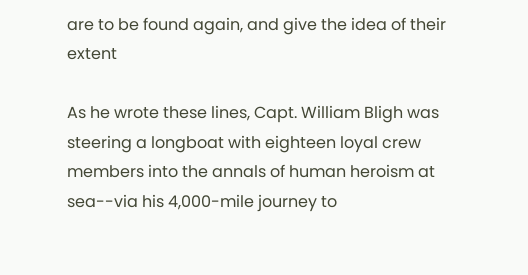are to be found again, and give the idea of their extent

As he wrote these lines, Capt. William Bligh was steering a longboat with eighteen loyal crew members into the annals of human heroism at sea--via his 4,000-mile journey to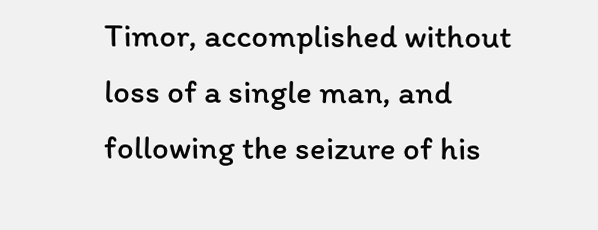Timor, accomplished without loss of a single man, and following the seizure of his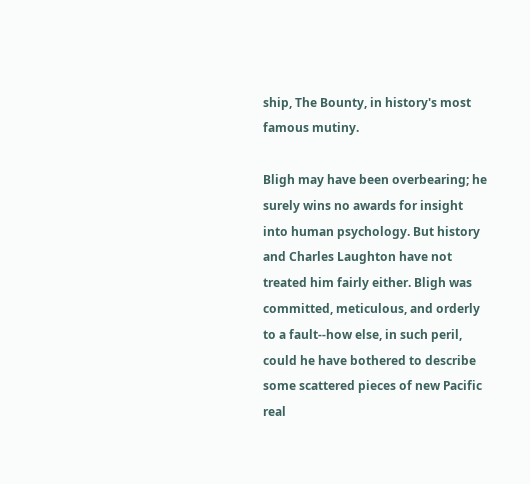ship, The Bounty, in history's most famous mutiny.

Bligh may have been overbearing; he surely wins no awards for insight into human psychology. But history and Charles Laughton have not treated him fairly either. Bligh was committed, meticulous, and orderly to a fault--how else, in such peril, could he have bothered to describe some scattered pieces of new Pacific real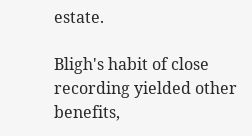estate.

Bligh's habit of close recording yielded other benefits,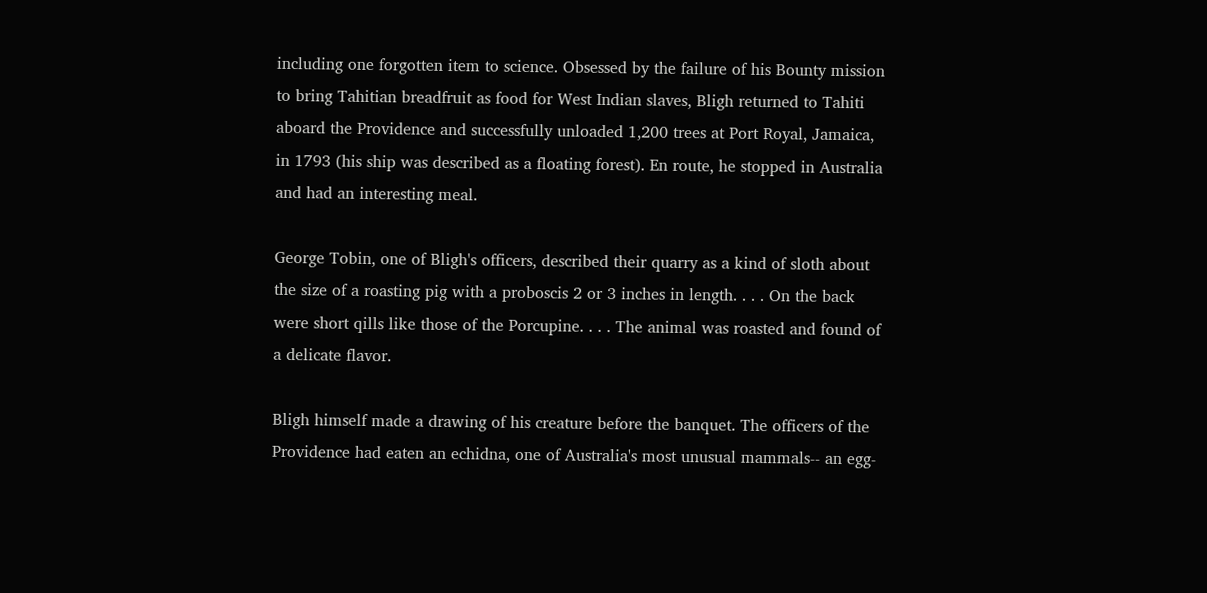including one forgotten item to science. Obsessed by the failure of his Bounty mission to bring Tahitian breadfruit as food for West Indian slaves, Bligh returned to Tahiti aboard the Providence and successfully unloaded 1,200 trees at Port Royal, Jamaica, in 1793 (his ship was described as a floating forest). En route, he stopped in Australia and had an interesting meal.

George Tobin, one of Bligh's officers, described their quarry as a kind of sloth about the size of a roasting pig with a proboscis 2 or 3 inches in length. . . . On the back were short qills like those of the Porcupine. . . . The animal was roasted and found of a delicate flavor.

Bligh himself made a drawing of his creature before the banquet. The officers of the Providence had eaten an echidna, one of Australia's most unusual mammals-- an egg-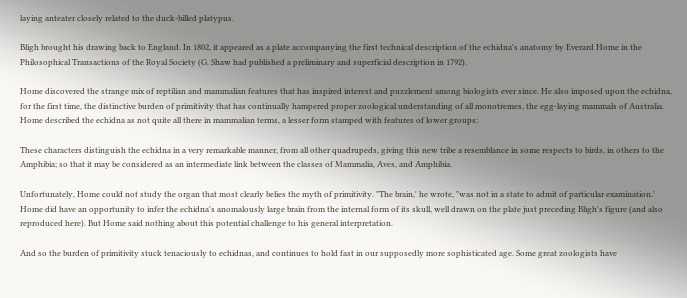laying anteater closely related to the duck-billed platypus.

Bligh brought his drawing back to England. In 1802, it appeared as a plate accompanying the first technical description of the echidna's anatomy by Everard Home in the Philosophical Transactions of the Royal Society (G. Shaw had published a preliminary and superficial description in 1792).

Home discovered the strange mix of reptilian and mammalian features that has inspired interest and puzzlement among biologists ever since. He also imposed upon the echidna, for the first time, the distinctive burden of primitivity that has continually hampered proper zoological understanding of all monotremes, the egg-laying mammals of Australia. Home described the echidna as not quite all there in mammalian terms, a lesser form stamped with features of lower groups:

These characters distinguish the echidna in a very remarkable manner, from all other quadrupeds, giving this new tribe a resemblance in some respects to birds, in others to the Amphibia; so that it may be considered as an intermediate link between the classes of Mammalia, Aves, and Amphibia.

Unfortunately, Home could not study the organ that most clearly belies the myth of primitivity. "The brain,' he wrote, "was not in a state to admit of particular examination.' Home did have an opportunity to infer the echidna's anomalously large brain from the internal form of its skull, well drawn on the plate just preceding Bligh's figure (and also reproduced here). But Home said nothing about this potential challenge to his general interpretation.

And so the burden of primitivity stuck tenaciously to echidnas, and continues to hold fast in our supposedly more sophisticated age. Some great zoologists have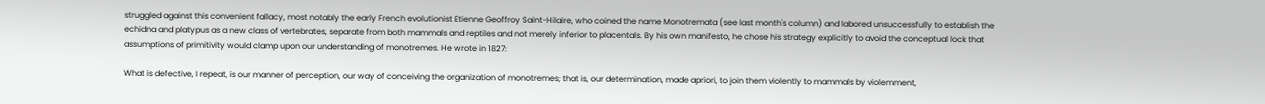struggled against this convenient fallacy, most notably the early French evolutionist Etienne Geoffroy Saint-Hilaire, who coined the name Monotremata (see last month's column) and labored unsuccessfully to establish the echidna and platypus as a new class of vertebrates, separate from both mammals and reptiles and not merely inferior to placentals. By his own manifesto, he chose his strategy explicitly to avoid the conceptual lock that assumptions of primitivity would clamp upon our understanding of monotremes. He wrote in 1827:

What is defective, I repeat, is our manner of perception, our way of conceiving the organization of monotremes; that is, our determination, made apriori, to join them violently to mammals by violemment,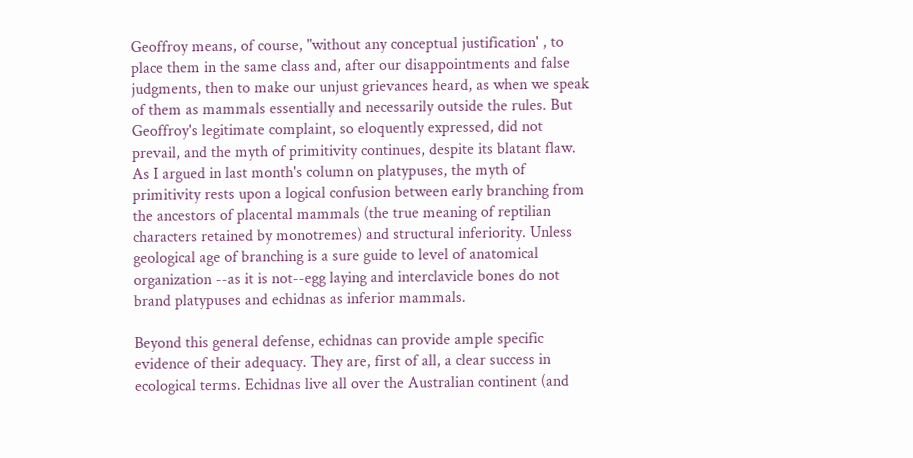Geoffroy means, of course, "without any conceptual justification' , to place them in the same class and, after our disappointments and false judgments, then to make our unjust grievances heard, as when we speak of them as mammals essentially and necessarily outside the rules. But Geoffroy's legitimate complaint, so eloquently expressed, did not prevail, and the myth of primitivity continues, despite its blatant flaw. As I argued in last month's column on platypuses, the myth of primitivity rests upon a logical confusion between early branching from the ancestors of placental mammals (the true meaning of reptilian characters retained by monotremes) and structural inferiority. Unless geological age of branching is a sure guide to level of anatomical organization --as it is not--egg laying and interclavicle bones do not brand platypuses and echidnas as inferior mammals.

Beyond this general defense, echidnas can provide ample specific evidence of their adequacy. They are, first of all, a clear success in ecological terms. Echidnas live all over the Australian continent (and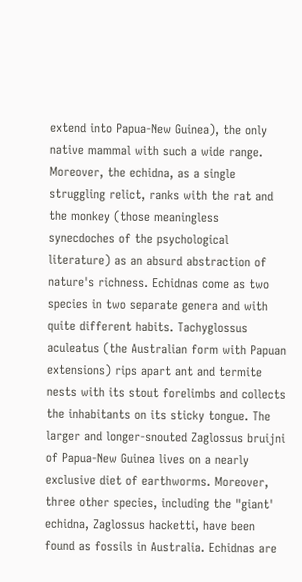extend into Papua-New Guinea), the only native mammal with such a wide range. Moreover, the echidna, as a single struggling relict, ranks with the rat and the monkey (those meaningless synecdoches of the psychological literature) as an absurd abstraction of nature's richness. Echidnas come as two species in two separate genera and with quite different habits. Tachyglossus aculeatus (the Australian form with Papuan extensions) rips apart ant and termite nests with its stout forelimbs and collects the inhabitants on its sticky tongue. The larger and longer-snouted Zaglossus bruijni of Papua-New Guinea lives on a nearly exclusive diet of earthworms. Moreover, three other species, including the "giant' echidna, Zaglossus hacketti, have been found as fossils in Australia. Echidnas are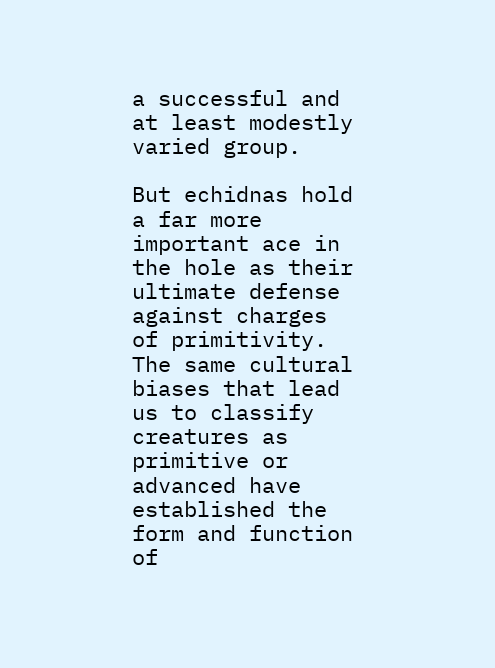a successful and at least modestly varied group.

But echidnas hold a far more important ace in the hole as their ultimate defense against charges of primitivity. The same cultural biases that lead us to classify creatures as primitive or advanced have established the form and function of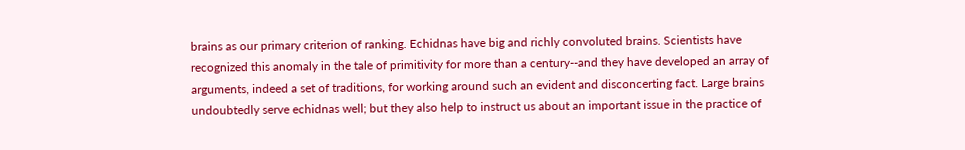brains as our primary criterion of ranking. Echidnas have big and richly convoluted brains. Scientists have recognized this anomaly in the tale of primitivity for more than a century--and they have developed an array of arguments, indeed a set of traditions, for working around such an evident and disconcerting fact. Large brains undoubtedly serve echidnas well; but they also help to instruct us about an important issue in the practice of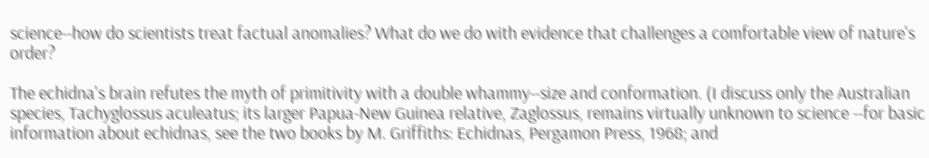science--how do scientists treat factual anomalies? What do we do with evidence that challenges a comfortable view of nature's order?

The echidna's brain refutes the myth of primitivity with a double whammy--size and conformation. (I discuss only the Australian species, Tachyglossus aculeatus; its larger Papua-New Guinea relative, Zaglossus, remains virtually unknown to science --for basic information about echidnas, see the two books by M. Griffiths: Echidnas, Pergamon Press, 1968; and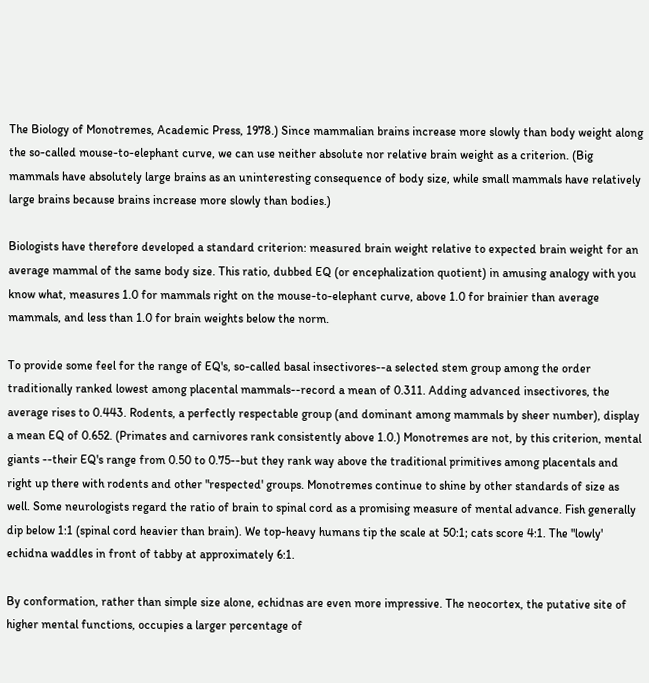The Biology of Monotremes, Academic Press, 1978.) Since mammalian brains increase more slowly than body weight along the so-called mouse-to-elephant curve, we can use neither absolute nor relative brain weight as a criterion. (Big mammals have absolutely large brains as an uninteresting consequence of body size, while small mammals have relatively large brains because brains increase more slowly than bodies.)

Biologists have therefore developed a standard criterion: measured brain weight relative to expected brain weight for an average mammal of the same body size. This ratio, dubbed EQ (or encephalization quotient) in amusing analogy with you know what, measures 1.0 for mammals right on the mouse-to-elephant curve, above 1.0 for brainier than average mammals, and less than 1.0 for brain weights below the norm.

To provide some feel for the range of EQ's, so-called basal insectivores--a selected stem group among the order traditionally ranked lowest among placental mammals--record a mean of 0.311. Adding advanced insectivores, the average rises to 0.443. Rodents, a perfectly respectable group (and dominant among mammals by sheer number), display a mean EQ of 0.652. (Primates and carnivores rank consistently above 1.0.) Monotremes are not, by this criterion, mental giants --their EQ's range from 0.50 to 0.75--but they rank way above the traditional primitives among placentals and right up there with rodents and other "respected' groups. Monotremes continue to shine by other standards of size as well. Some neurologists regard the ratio of brain to spinal cord as a promising measure of mental advance. Fish generally dip below 1:1 (spinal cord heavier than brain). We top-heavy humans tip the scale at 50:1; cats score 4:1. The "lowly' echidna waddles in front of tabby at approximately 6:1.

By conformation, rather than simple size alone, echidnas are even more impressive. The neocortex, the putative site of higher mental functions, occupies a larger percentage of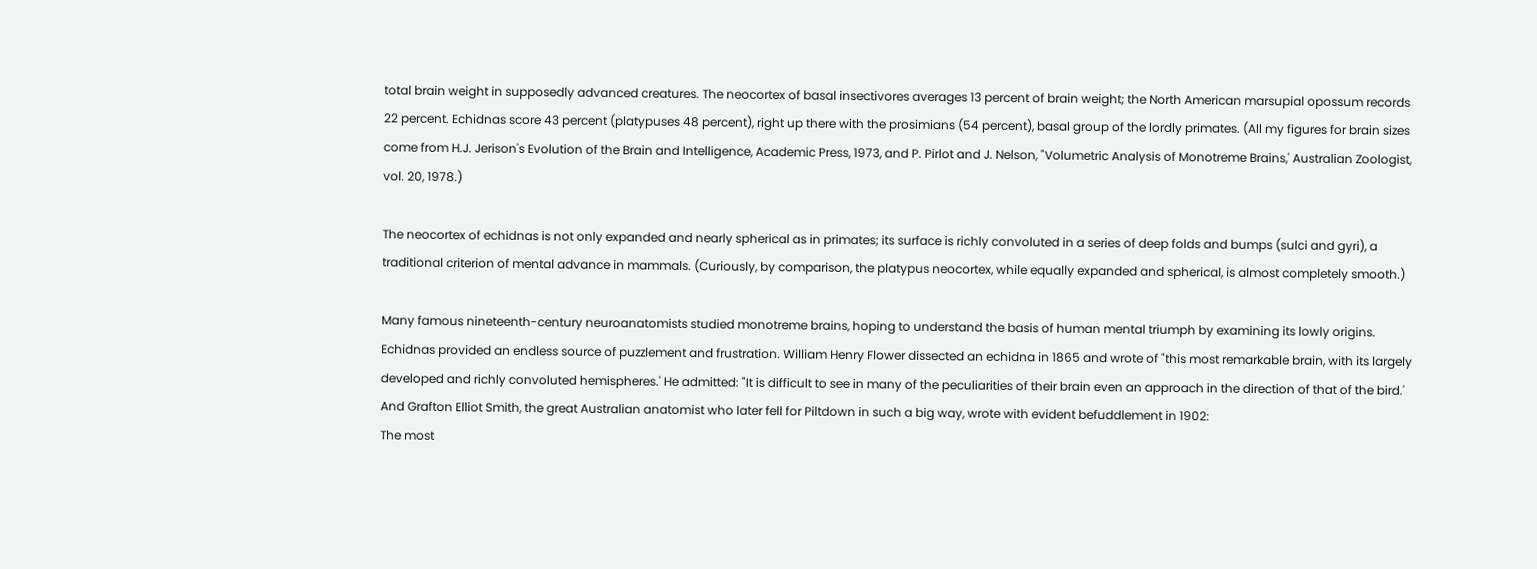total brain weight in supposedly advanced creatures. The neocortex of basal insectivores averages 13 percent of brain weight; the North American marsupial opossum records 22 percent. Echidnas score 43 percent (platypuses 48 percent), right up there with the prosimians (54 percent), basal group of the lordly primates. (All my figures for brain sizes come from H.J. Jerison's Evolution of the Brain and Intelligence, Academic Press, 1973, and P. Pirlot and J. Nelson, "Volumetric Analysis of Monotreme Brains,' Australian Zoologist, vol. 20, 1978.)

The neocortex of echidnas is not only expanded and nearly spherical as in primates; its surface is richly convoluted in a series of deep folds and bumps (sulci and gyri), a traditional criterion of mental advance in mammals. (Curiously, by comparison, the platypus neocortex, while equally expanded and spherical, is almost completely smooth.)

Many famous nineteenth-century neuroanatomists studied monotreme brains, hoping to understand the basis of human mental triumph by examining its lowly origins. Echidnas provided an endless source of puzzlement and frustration. William Henry Flower dissected an echidna in 1865 and wrote of "this most remarkable brain, with its largely developed and richly convoluted hemispheres.' He admitted: "It is difficult to see in many of the peculiarities of their brain even an approach in the direction of that of the bird.' And Grafton Elliot Smith, the great Australian anatomist who later fell for Piltdown in such a big way, wrote with evident befuddlement in 1902:
The most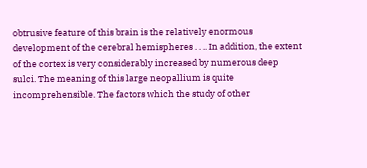obtrusive feature of this brain is the relatively enormous development of the cerebral hemispheres . . .. In addition, the extent of the cortex is very considerably increased by numerous deep sulci. The meaning of this large neopallium is quite incomprehensible. The factors which the study of other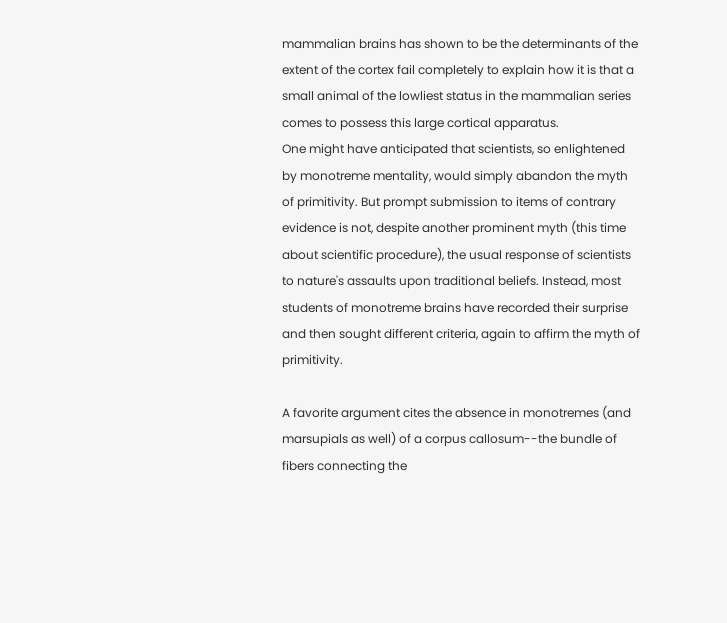mammalian brains has shown to be the determinants of the extent of the cortex fail completely to explain how it is that a small animal of the lowliest status in the mammalian series comes to possess this large cortical apparatus.
One might have anticipated that scientists, so enlightened by monotreme mentality, would simply abandon the myth of primitivity. But prompt submission to items of contrary evidence is not, despite another prominent myth (this time about scientific procedure), the usual response of scientists to nature's assaults upon traditional beliefs. Instead, most students of monotreme brains have recorded their surprise and then sought different criteria, again to affirm the myth of primitivity.

A favorite argument cites the absence in monotremes (and marsupials as well) of a corpus callosum--the bundle of fibers connecting the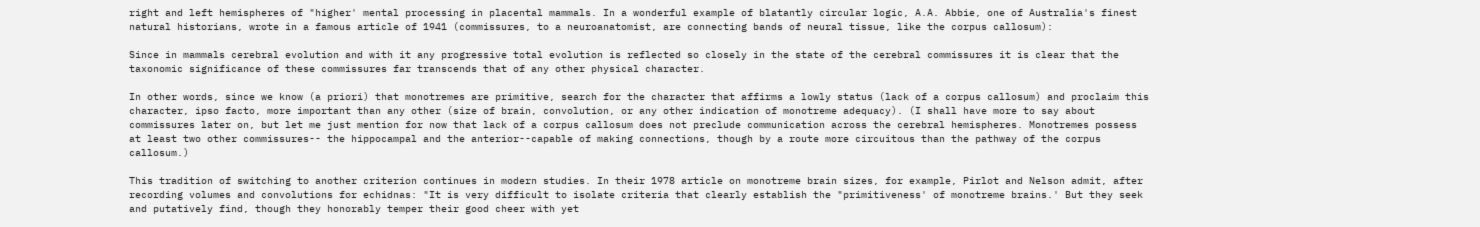right and left hemispheres of "higher' mental processing in placental mammals. In a wonderful example of blatantly circular logic, A.A. Abbie, one of Australia's finest natural historians, wrote in a famous article of 1941 (commissures, to a neuroanatomist, are connecting bands of neural tissue, like the corpus callosum):

Since in mammals cerebral evolution and with it any progressive total evolution is reflected so closely in the state of the cerebral commissures it is clear that the taxonomic significance of these commissures far transcends that of any other physical character.

In other words, since we know (a priori) that monotremes are primitive, search for the character that affirms a lowly status (lack of a corpus callosum) and proclaim this character, ipso facto, more important than any other (size of brain, convolution, or any other indication of monotreme adequacy). (I shall have more to say about commissures later on, but let me just mention for now that lack of a corpus callosum does not preclude communication across the cerebral hemispheres. Monotremes possess at least two other commissures-- the hippocampal and the anterior--capable of making connections, though by a route more circuitous than the pathway of the corpus callosum.)

This tradition of switching to another criterion continues in modern studies. In their 1978 article on monotreme brain sizes, for example, Pirlot and Nelson admit, after recording volumes and convolutions for echidnas: "It is very difficult to isolate criteria that clearly establish the "primitiveness' of monotreme brains.' But they seek and putatively find, though they honorably temper their good cheer with yet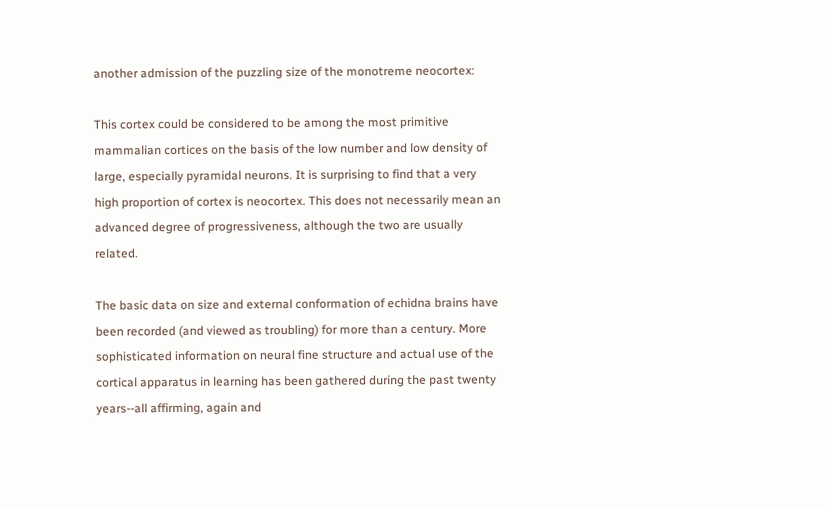another admission of the puzzling size of the monotreme neocortex:

This cortex could be considered to be among the most primitive mammalian cortices on the basis of the low number and low density of large, especially pyramidal neurons. It is surprising to find that a very high proportion of cortex is neocortex. This does not necessarily mean an advanced degree of progressiveness, although the two are usually related.

The basic data on size and external conformation of echidna brains have been recorded (and viewed as troubling) for more than a century. More sophisticated information on neural fine structure and actual use of the cortical apparatus in learning has been gathered during the past twenty years--all affirming, again and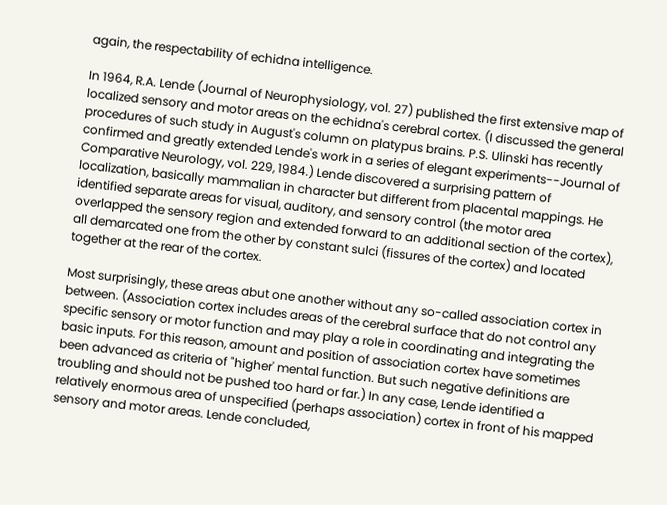again, the respectability of echidna intelligence.

In 1964, R.A. Lende (Journal of Neurophysiology, vol. 27) published the first extensive map of localized sensory and motor areas on the echidna's cerebral cortex. (I discussed the general procedures of such study in August's column on platypus brains. P.S. Ulinski has recently confirmed and greatly extended Lende's work in a series of elegant experiments--Journal of Comparative Neurology, vol. 229, 1984.) Lende discovered a surprising pattern of localization, basically mammalian in character but different from placental mappings. He identified separate areas for visual, auditory, and sensory control (the motor area overlapped the sensory region and extended forward to an additional section of the cortex), all demarcated one from the other by constant sulci (fissures of the cortex) and located together at the rear of the cortex.

Most surprisingly, these areas abut one another without any so-called association cortex in between. (Association cortex includes areas of the cerebral surface that do not control any specific sensory or motor function and may play a role in coordinating and integrating the basic inputs. For this reason, amount and position of association cortex have sometimes been advanced as criteria of "higher' mental function. But such negative definitions are troubling and should not be pushed too hard or far.) In any case, Lende identified a relatively enormous area of unspecified (perhaps association) cortex in front of his mapped sensory and motor areas. Lende concluded,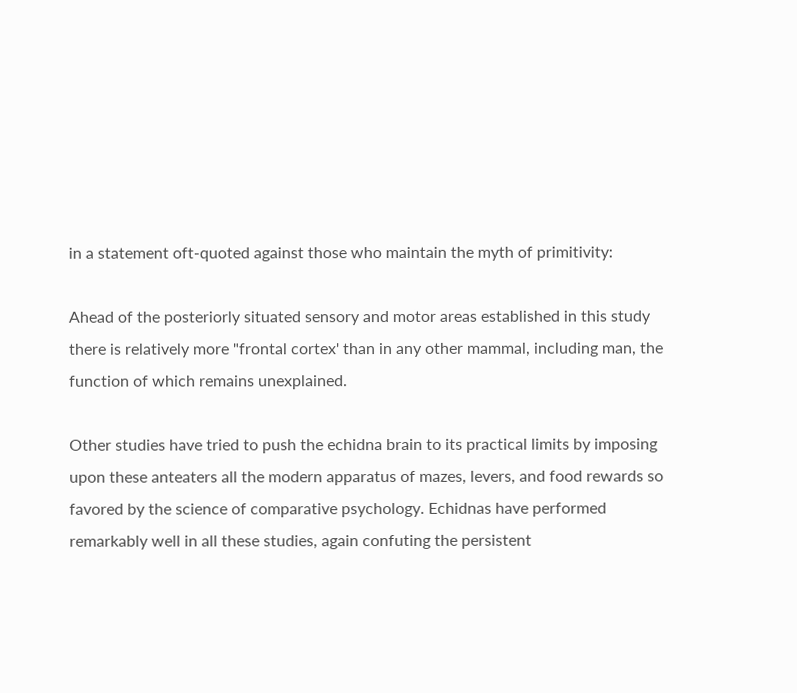in a statement oft-quoted against those who maintain the myth of primitivity:

Ahead of the posteriorly situated sensory and motor areas established in this study there is relatively more "frontal cortex' than in any other mammal, including man, the function of which remains unexplained.

Other studies have tried to push the echidna brain to its practical limits by imposing upon these anteaters all the modern apparatus of mazes, levers, and food rewards so favored by the science of comparative psychology. Echidnas have performed remarkably well in all these studies, again confuting the persistent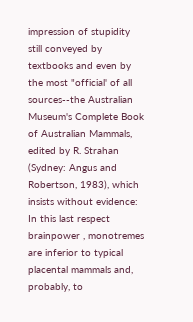impression of stupidity still conveyed by textbooks and even by the most "official' of all sources--the Australian Museum's Complete Book of Australian Mammals, edited by R. Strahan (Sydney: Angus and Robertson, 1983), which insists without evidence:
In this last respect brainpower , monotremes are inferior to typical placental mammals and, probably, to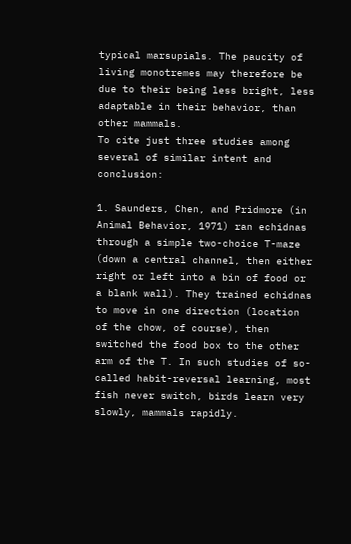typical marsupials. The paucity of living monotremes may therefore be due to their being less bright, less adaptable in their behavior, than other mammals.
To cite just three studies among several of similar intent and conclusion:

1. Saunders, Chen, and Pridmore (in Animal Behavior, 1971) ran echidnas through a simple two-choice T-maze (down a central channel, then either right or left into a bin of food or a blank wall). They trained echidnas to move in one direction (location of the chow, of course), then switched the food box to the other arm of the T. In such studies of so-called habit-reversal learning, most fish never switch, birds learn very slowly, mammals rapidly.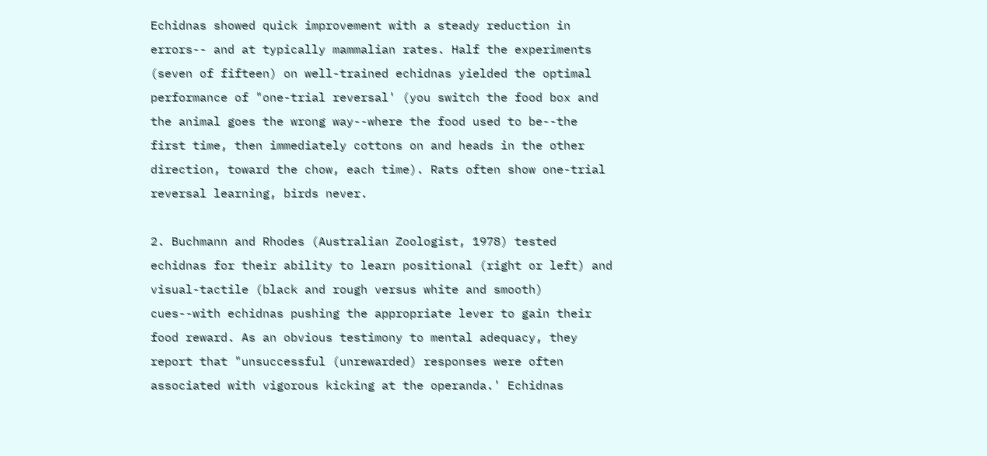Echidnas showed quick improvement with a steady reduction in errors-- and at typically mammalian rates. Half the experiments (seven of fifteen) on well-trained echidnas yielded the optimal performance of "one-trial reversal' (you switch the food box and the animal goes the wrong way--where the food used to be--the first time, then immediately cottons on and heads in the other direction, toward the chow, each time). Rats often show one-trial reversal learning, birds never.

2. Buchmann and Rhodes (Australian Zoologist, 1978) tested echidnas for their ability to learn positional (right or left) and visual-tactile (black and rough versus white and smooth) cues--with echidnas pushing the appropriate lever to gain their food reward. As an obvious testimony to mental adequacy, they report that "unsuccessful (unrewarded) responses were often associated with vigorous kicking at the operanda.' Echidnas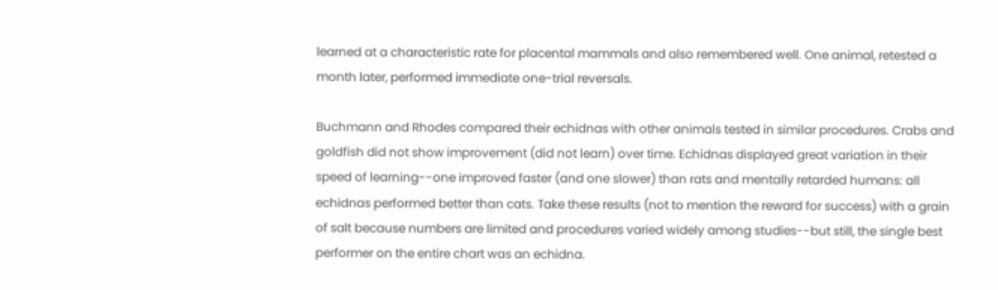learned at a characteristic rate for placental mammals and also remembered well. One animal, retested a month later, performed immediate one-trial reversals.

Buchmann and Rhodes compared their echidnas with other animals tested in similar procedures. Crabs and goldfish did not show improvement (did not learn) over time. Echidnas displayed great variation in their speed of learning--one improved faster (and one slower) than rats and mentally retarded humans: all echidnas performed better than cats. Take these results (not to mention the reward for success) with a grain of salt because numbers are limited and procedures varied widely among studies--but still, the single best performer on the entire chart was an echidna.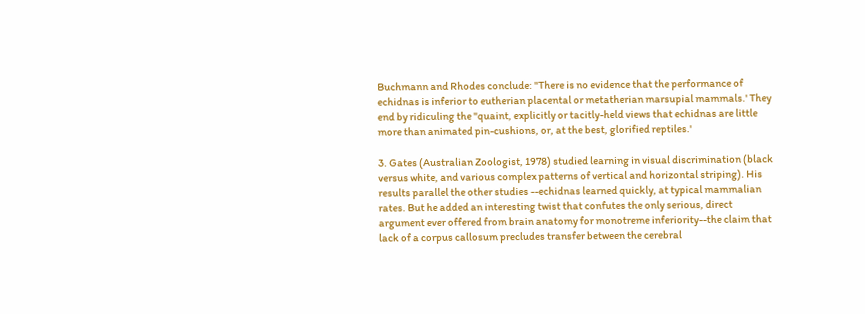Buchmann and Rhodes conclude: "There is no evidence that the performance of echidnas is inferior to eutherian placental or metatherian marsupial mammals.' They end by ridiculing the "quaint, explicitly or tacitly-held views that echidnas are little more than animated pin-cushions, or, at the best, glorified reptiles.'

3. Gates (Australian Zoologist, 1978) studied learning in visual discrimination (black versus white, and various complex patterns of vertical and horizontal striping). His results parallel the other studies --echidnas learned quickly, at typical mammalian rates. But he added an interesting twist that confutes the only serious, direct argument ever offered from brain anatomy for monotreme inferiority--the claim that lack of a corpus callosum precludes transfer between the cerebral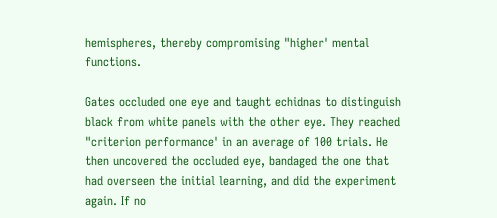hemispheres, thereby compromising "higher' mental functions.

Gates occluded one eye and taught echidnas to distinguish black from white panels with the other eye. They reached "criterion performance' in an average of 100 trials. He then uncovered the occluded eye, bandaged the one that had overseen the initial learning, and did the experiment again. If no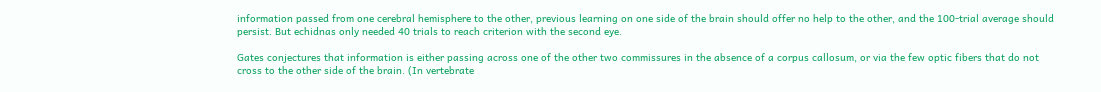information passed from one cerebral hemisphere to the other, previous learning on one side of the brain should offer no help to the other, and the 100-trial average should persist. But echidnas only needed 40 trials to reach criterion with the second eye.

Gates conjectures that information is either passing across one of the other two commissures in the absence of a corpus callosum, or via the few optic fibers that do not cross to the other side of the brain. (In vertebrate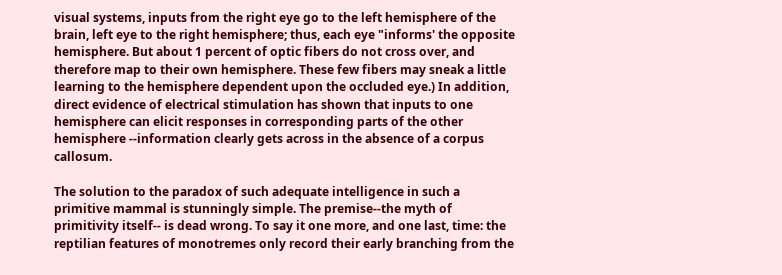visual systems, inputs from the right eye go to the left hemisphere of the brain, left eye to the right hemisphere; thus, each eye "informs' the opposite hemisphere. But about 1 percent of optic fibers do not cross over, and therefore map to their own hemisphere. These few fibers may sneak a little learning to the hemisphere dependent upon the occluded eye.) In addition, direct evidence of electrical stimulation has shown that inputs to one hemisphere can elicit responses in corresponding parts of the other hemisphere --information clearly gets across in the absence of a corpus callosum.

The solution to the paradox of such adequate intelligence in such a primitive mammal is stunningly simple. The premise--the myth of primitivity itself-- is dead wrong. To say it one more, and one last, time: the reptilian features of monotremes only record their early branching from the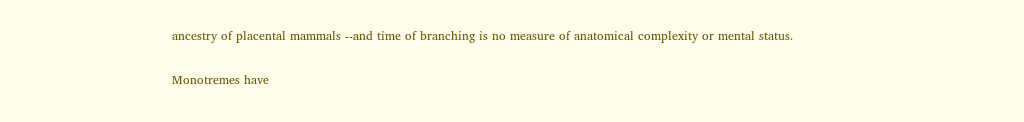ancestry of placental mammals --and time of branching is no measure of anatomical complexity or mental status.

Monotremes have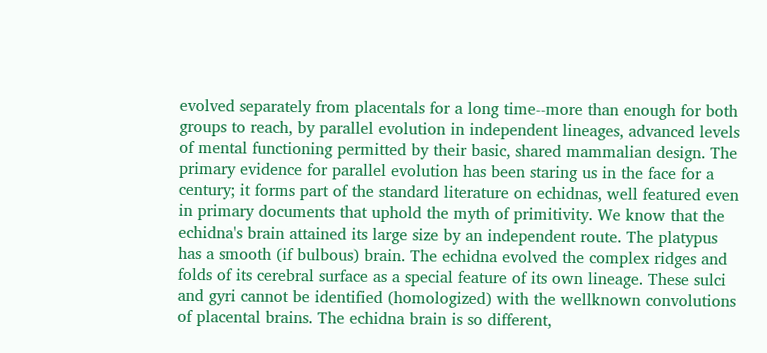evolved separately from placentals for a long time--more than enough for both groups to reach, by parallel evolution in independent lineages, advanced levels of mental functioning permitted by their basic, shared mammalian design. The primary evidence for parallel evolution has been staring us in the face for a century; it forms part of the standard literature on echidnas, well featured even in primary documents that uphold the myth of primitivity. We know that the echidna's brain attained its large size by an independent route. The platypus has a smooth (if bulbous) brain. The echidna evolved the complex ridges and folds of its cerebral surface as a special feature of its own lineage. These sulci and gyri cannot be identified (homologized) with the wellknown convolutions of placental brains. The echidna brain is so different,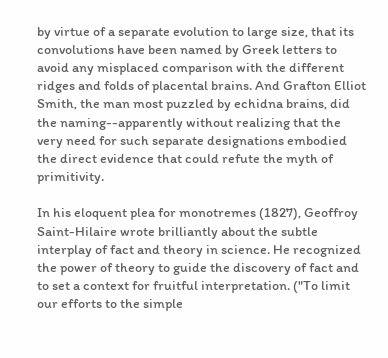by virtue of a separate evolution to large size, that its convolutions have been named by Greek letters to avoid any misplaced comparison with the different ridges and folds of placental brains. And Grafton Elliot Smith, the man most puzzled by echidna brains, did the naming--apparently without realizing that the very need for such separate designations embodied the direct evidence that could refute the myth of primitivity.

In his eloquent plea for monotremes (1827), Geoffroy Saint-Hilaire wrote brilliantly about the subtle interplay of fact and theory in science. He recognized the power of theory to guide the discovery of fact and to set a context for fruitful interpretation. ("To limit our efforts to the simple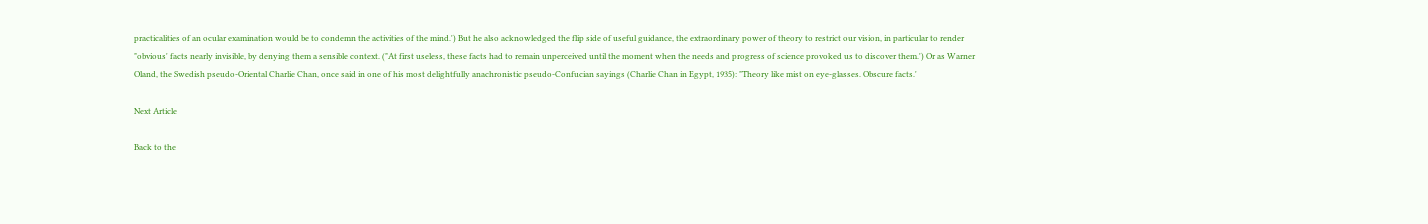practicalities of an ocular examination would be to condemn the activities of the mind.') But he also acknowledged the flip side of useful guidance, the extraordinary power of theory to restrict our vision, in particular to render "obvious' facts nearly invisible, by denying them a sensible context. ("At first useless, these facts had to remain unperceived until the moment when the needs and progress of science provoked us to discover them.') Or as Warner Oland, the Swedish pseudo-Oriental Charlie Chan, once said in one of his most delightfully anachronistic pseudo-Confucian sayings (Charlie Chan in Egypt, 1935): "Theory like mist on eye-glasses. Obscure facts.'

Next Article

Back to the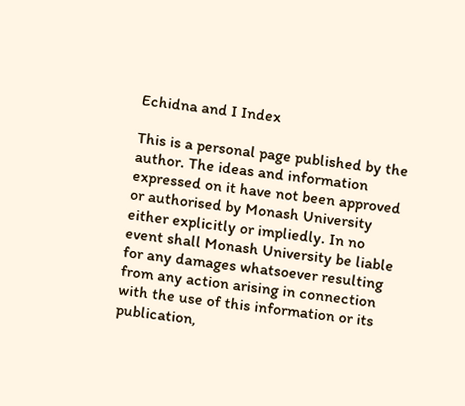Echidna and I Index

This is a personal page published by the author. The ideas and information expressed on it have not been approved or authorised by Monash University either explicitly or impliedly. In no event shall Monash University be liable for any damages whatsoever resulting from any action arising in connection with the use of this information or its publication,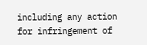including any action for infringement of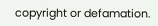copyright or defamation.